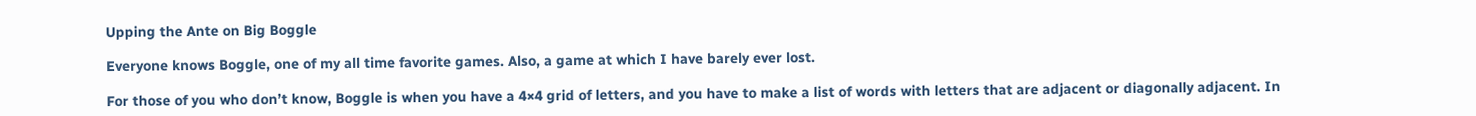Upping the Ante on Big Boggle

Everyone knows Boggle, one of my all time favorite games. Also, a game at which I have barely ever lost.

For those of you who don’t know, Boggle is when you have a 4×4 grid of letters, and you have to make a list of words with letters that are adjacent or diagonally adjacent. In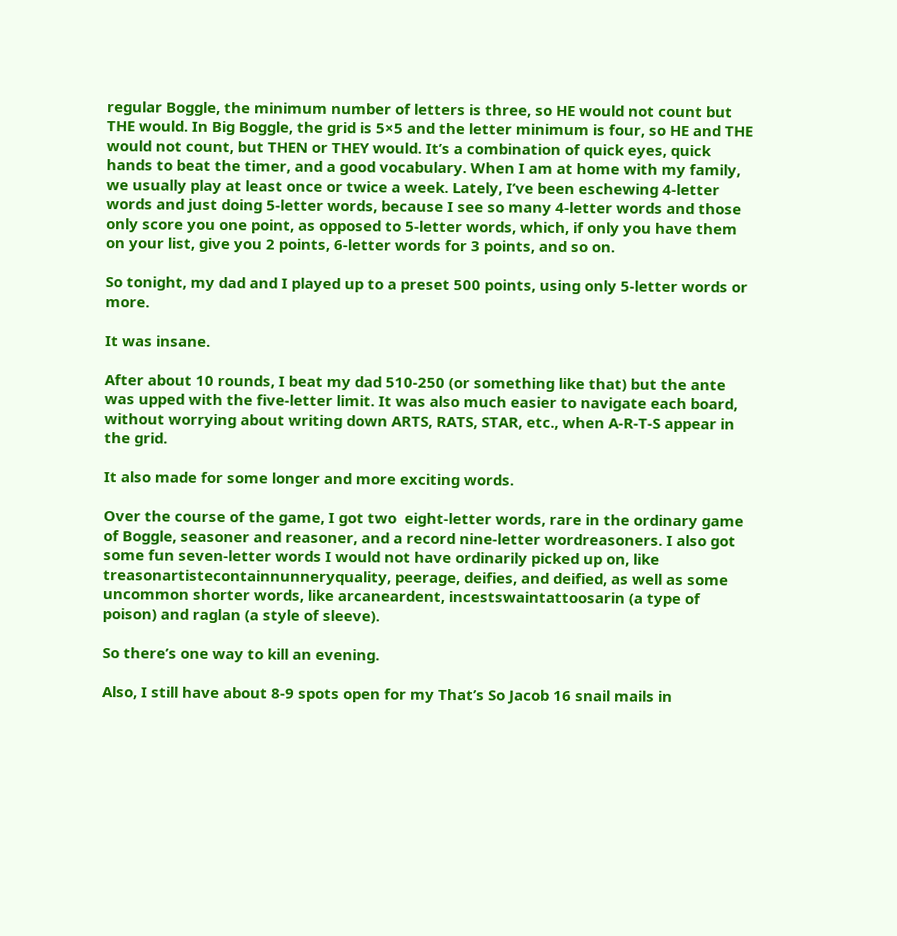regular Boggle, the minimum number of letters is three, so HE would not count but THE would. In Big Boggle, the grid is 5×5 and the letter minimum is four, so HE and THE would not count, but THEN or THEY would. It’s a combination of quick eyes, quick hands to beat the timer, and a good vocabulary. When I am at home with my family, we usually play at least once or twice a week. Lately, I’ve been eschewing 4-letter words and just doing 5-letter words, because I see so many 4-letter words and those only score you one point, as opposed to 5-letter words, which, if only you have them on your list, give you 2 points, 6-letter words for 3 points, and so on.

So tonight, my dad and I played up to a preset 500 points, using only 5-letter words or more.

It was insane.

After about 10 rounds, I beat my dad 510-250 (or something like that) but the ante was upped with the five-letter limit. It was also much easier to navigate each board, without worrying about writing down ARTS, RATS, STAR, etc., when A-R-T-S appear in the grid.

It also made for some longer and more exciting words.

Over the course of the game, I got two  eight-letter words, rare in the ordinary game of Boggle, seasoner and reasoner, and a record nine-letter wordreasoners. I also got some fun seven-letter words I would not have ordinarily picked up on, like treasonartistecontainnunneryquality, peerage, deifies, and deified, as well as some uncommon shorter words, like arcaneardent, incestswaintattoosarin (a type of poison) and raglan (a style of sleeve).

So there’s one way to kill an evening.

Also, I still have about 8-9 spots open for my That’s So Jacob 16 snail mails in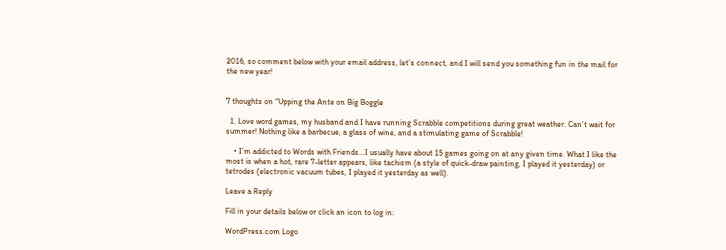2016, so comment below with your email address, let’s connect, and I will send you something fun in the mail for the new year!


7 thoughts on “Upping the Ante on Big Boggle

  1. Love word games, my husband and I have running Scrabble competitions during great weather. Can’t wait for summer! Nothing like a barbecue, a glass of wine, and a stimulating game of Scrabble!

    • I’m addicted to Words with Friends…I usually have about 15 games going on at any given time. What I like the most is when a hot, rare 7-letter appears, like tachism (a style of quick-draw painting, I played it yesterday) or tetrodes (electronic vacuum tubes, I played it yesterday as well).

Leave a Reply

Fill in your details below or click an icon to log in:

WordPress.com Logo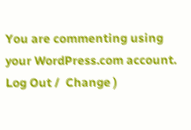You are commenting using your WordPress.com account. Log Out /  Change )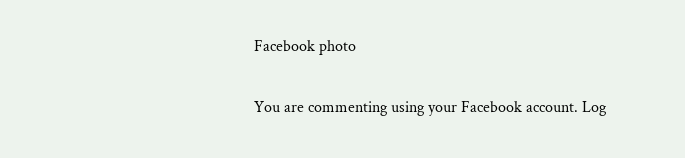Facebook photo

You are commenting using your Facebook account. Log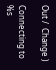Out /  Change )

Connecting to %s